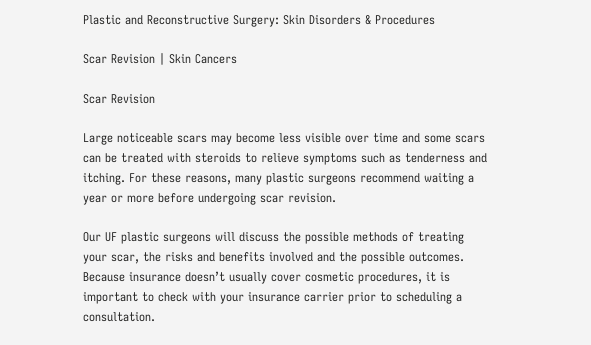Plastic and Reconstructive Surgery: Skin Disorders & Procedures

Scar Revision | Skin Cancers

Scar Revision

Large noticeable scars may become less visible over time and some scars can be treated with steroids to relieve symptoms such as tenderness and itching. For these reasons, many plastic surgeons recommend waiting a year or more before undergoing scar revision.

Our UF plastic surgeons will discuss the possible methods of treating your scar, the risks and benefits involved and the possible outcomes. Because insurance doesn’t usually cover cosmetic procedures, it is important to check with your insurance carrier prior to scheduling a consultation.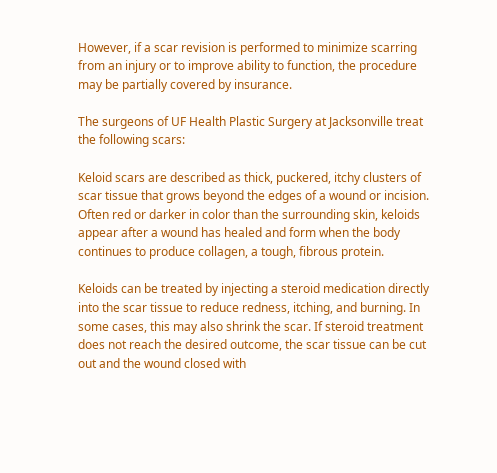However, if a scar revision is performed to minimize scarring from an injury or to improve ability to function, the procedure may be partially covered by insurance.

The surgeons of UF Health Plastic Surgery at Jacksonville treat the following scars:

Keloid scars are described as thick, puckered, itchy clusters of scar tissue that grows beyond the edges of a wound or incision. Often red or darker in color than the surrounding skin, keloids appear after a wound has healed and form when the body continues to produce collagen, a tough, fibrous protein.

Keloids can be treated by injecting a steroid medication directly into the scar tissue to reduce redness, itching, and burning. In some cases, this may also shrink the scar. If steroid treatment does not reach the desired outcome, the scar tissue can be cut out and the wound closed with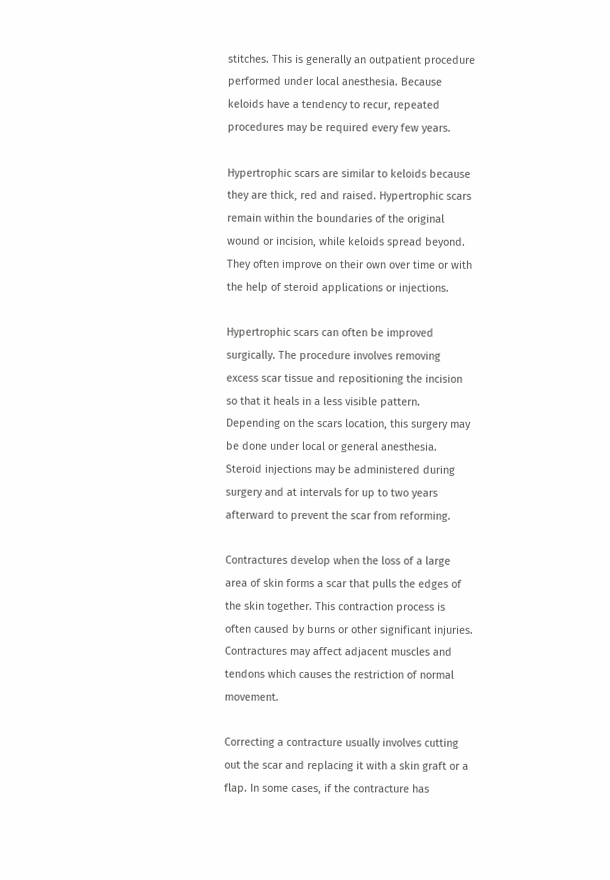stitches. This is generally an outpatient procedure performed under local anesthesia. Because keloids have a tendency to recur, repeated procedures may be required every few years.

Hypertrophic scars are similar to keloids because they are thick, red and raised. Hypertrophic scars remain within the boundaries of the original wound or incision, while keloids spread beyond. They often improve on their own over time or with the help of steroid applications or injections.

Hypertrophic scars can often be improved surgically. The procedure involves removing excess scar tissue and repositioning the incision so that it heals in a less visible pattern. Depending on the scars location, this surgery may be done under local or general anesthesia. Steroid injections may be administered during surgery and at intervals for up to two years afterward to prevent the scar from reforming.

Contractures develop when the loss of a large area of skin forms a scar that pulls the edges of the skin together. This contraction process is often caused by burns or other significant injuries. Contractures may affect adjacent muscles and tendons which causes the restriction of normal movement.

Correcting a contracture usually involves cutting out the scar and replacing it with a skin graft or a flap. In some cases, if the contracture has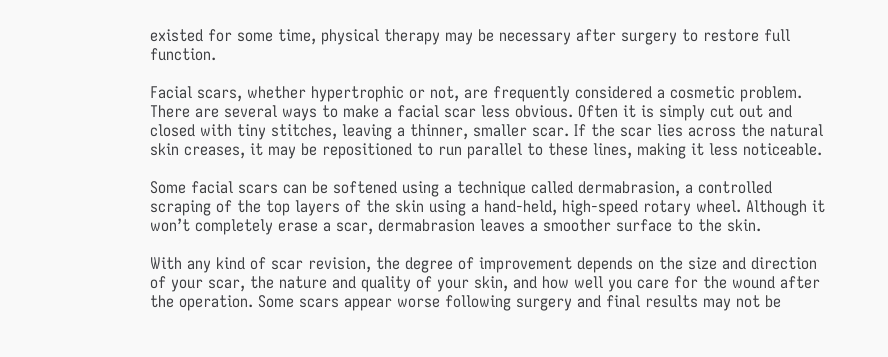existed for some time, physical therapy may be necessary after surgery to restore full function.

Facial scars, whether hypertrophic or not, are frequently considered a cosmetic problem. There are several ways to make a facial scar less obvious. Often it is simply cut out and closed with tiny stitches, leaving a thinner, smaller scar. If the scar lies across the natural skin creases, it may be repositioned to run parallel to these lines, making it less noticeable.

Some facial scars can be softened using a technique called dermabrasion, a controlled scraping of the top layers of the skin using a hand-held, high-speed rotary wheel. Although it won’t completely erase a scar, dermabrasion leaves a smoother surface to the skin.

With any kind of scar revision, the degree of improvement depends on the size and direction of your scar, the nature and quality of your skin, and how well you care for the wound after the operation. Some scars appear worse following surgery and final results may not be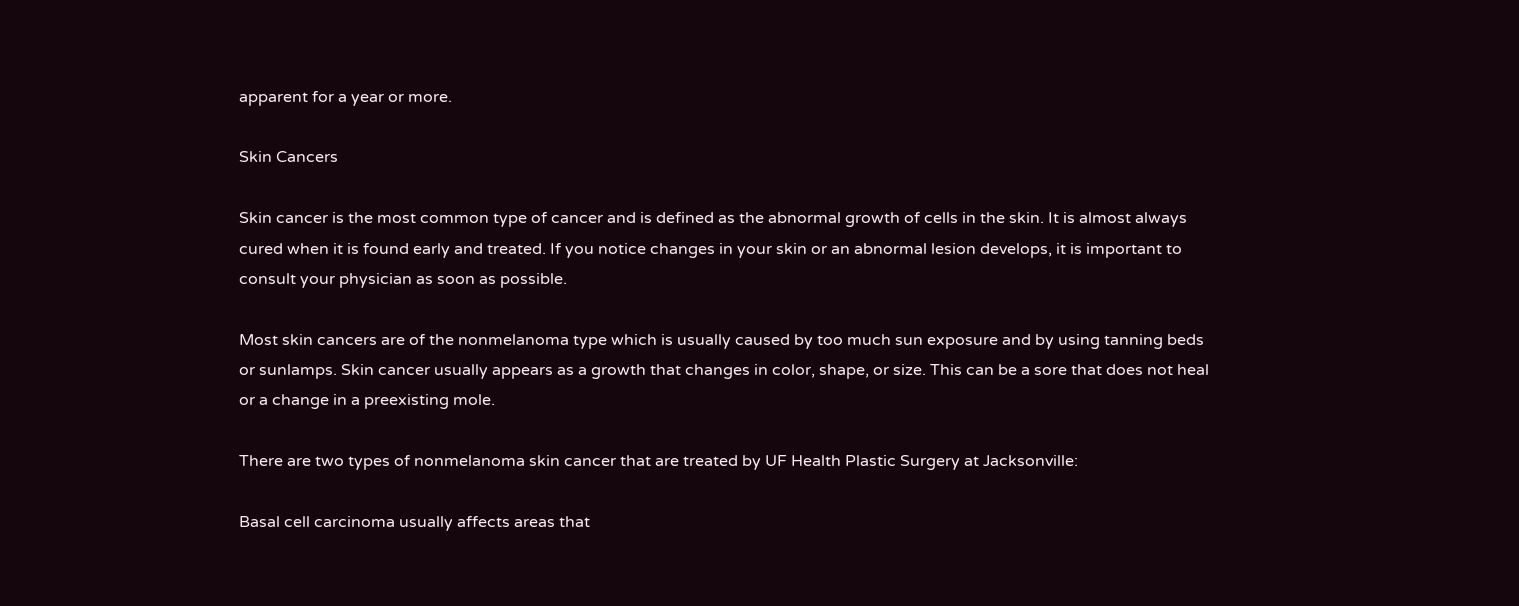apparent for a year or more.

Skin Cancers

Skin cancer is the most common type of cancer and is defined as the abnormal growth of cells in the skin. It is almost always cured when it is found early and treated. If you notice changes in your skin or an abnormal lesion develops, it is important to consult your physician as soon as possible.

Most skin cancers are of the nonmelanoma type which is usually caused by too much sun exposure and by using tanning beds or sunlamps. Skin cancer usually appears as a growth that changes in color, shape, or size. This can be a sore that does not heal or a change in a preexisting mole.

There are two types of nonmelanoma skin cancer that are treated by UF Health Plastic Surgery at Jacksonville:

Basal cell carcinoma usually affects areas that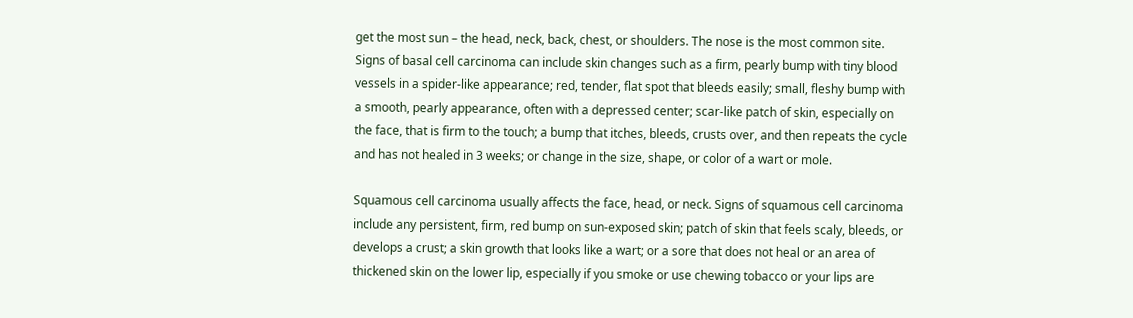get the most sun – the head, neck, back, chest, or shoulders. The nose is the most common site. Signs of basal cell carcinoma can include skin changes such as a firm, pearly bump with tiny blood vessels in a spider-like appearance; red, tender, flat spot that bleeds easily; small, fleshy bump with a smooth, pearly appearance, often with a depressed center; scar-like patch of skin, especially on the face, that is firm to the touch; a bump that itches, bleeds, crusts over, and then repeats the cycle and has not healed in 3 weeks; or change in the size, shape, or color of a wart or mole.

Squamous cell carcinoma usually affects the face, head, or neck. Signs of squamous cell carcinoma include any persistent, firm, red bump on sun-exposed skin; patch of skin that feels scaly, bleeds, or develops a crust; a skin growth that looks like a wart; or a sore that does not heal or an area of thickened skin on the lower lip, especially if you smoke or use chewing tobacco or your lips are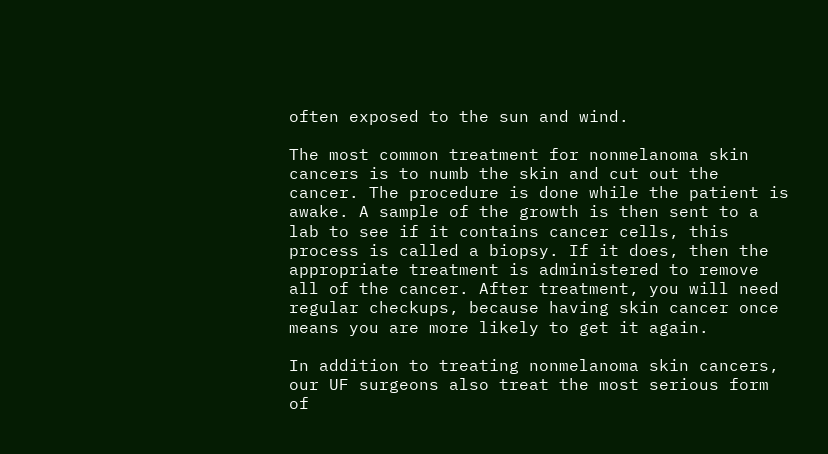often exposed to the sun and wind.

The most common treatment for nonmelanoma skin cancers is to numb the skin and cut out the cancer. The procedure is done while the patient is awake. A sample of the growth is then sent to a lab to see if it contains cancer cells, this process is called a biopsy. If it does, then the appropriate treatment is administered to remove all of the cancer. After treatment, you will need regular checkups, because having skin cancer once means you are more likely to get it again.

In addition to treating nonmelanoma skin cancers, our UF surgeons also treat the most serious form of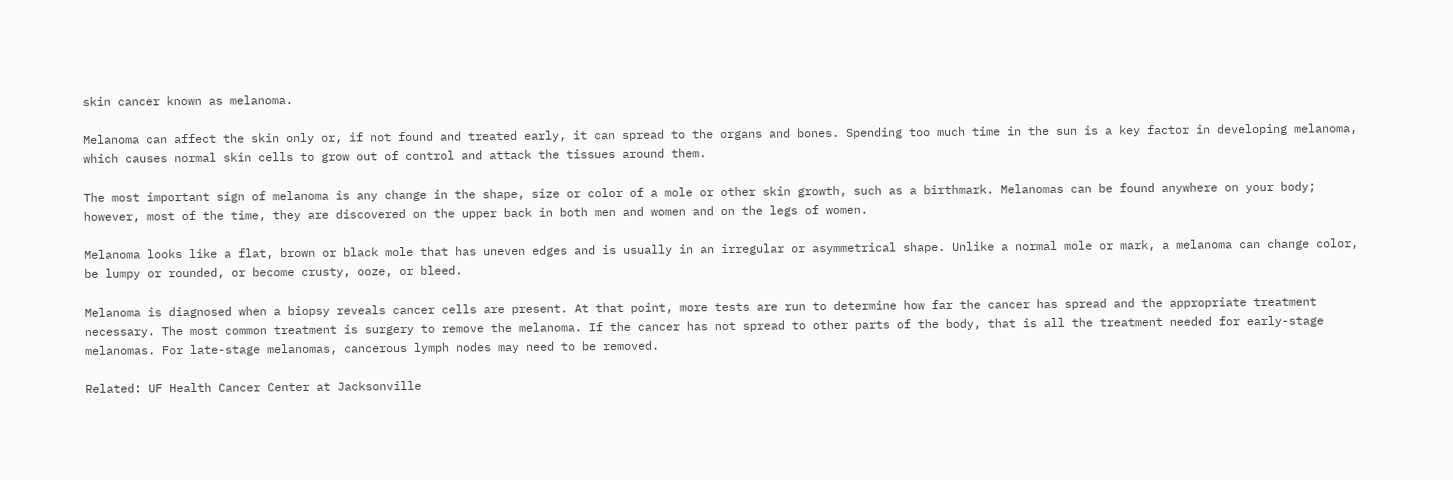skin cancer known as melanoma.

Melanoma can affect the skin only or, if not found and treated early, it can spread to the organs and bones. Spending too much time in the sun is a key factor in developing melanoma, which causes normal skin cells to grow out of control and attack the tissues around them.

The most important sign of melanoma is any change in the shape, size or color of a mole or other skin growth, such as a birthmark. Melanomas can be found anywhere on your body; however, most of the time, they are discovered on the upper back in both men and women and on the legs of women.

Melanoma looks like a flat, brown or black mole that has uneven edges and is usually in an irregular or asymmetrical shape. Unlike a normal mole or mark, a melanoma can change color, be lumpy or rounded, or become crusty, ooze, or bleed.

Melanoma is diagnosed when a biopsy reveals cancer cells are present. At that point, more tests are run to determine how far the cancer has spread and the appropriate treatment necessary. The most common treatment is surgery to remove the melanoma. If the cancer has not spread to other parts of the body, that is all the treatment needed for early-stage melanomas. For late-stage melanomas, cancerous lymph nodes may need to be removed.

Related: UF Health Cancer Center at Jacksonville